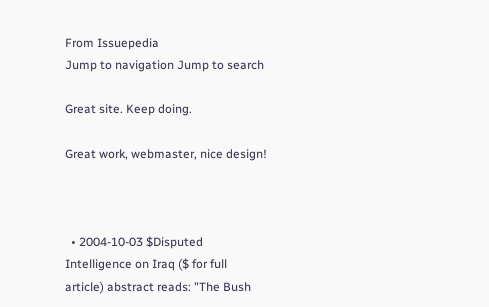From Issuepedia
Jump to navigation Jump to search

Great site. Keep doing.

Great work, webmaster, nice design!



  • 2004-10-03 $Disputed Intelligence on Iraq ($ for full article) abstract reads: "The Bush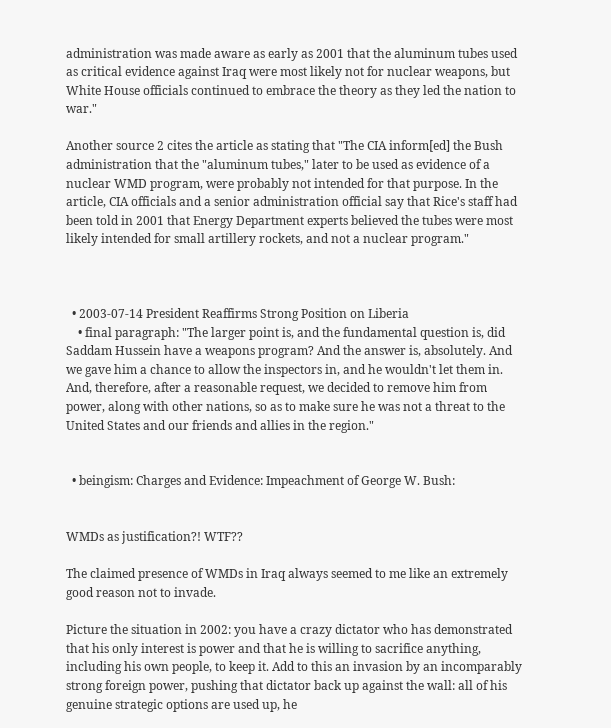administration was made aware as early as 2001 that the aluminum tubes used as critical evidence against Iraq were most likely not for nuclear weapons, but White House officials continued to embrace the theory as they led the nation to war."

Another source 2 cites the article as stating that "The CIA inform[ed] the Bush administration that the "aluminum tubes," later to be used as evidence of a nuclear WMD program, were probably not intended for that purpose. In the article, CIA officials and a senior administration official say that Rice's staff had been told in 2001 that Energy Department experts believed the tubes were most likely intended for small artillery rockets, and not a nuclear program."



  • 2003-07-14 President Reaffirms Strong Position on Liberia
    • final paragraph: "The larger point is, and the fundamental question is, did Saddam Hussein have a weapons program? And the answer is, absolutely. And we gave him a chance to allow the inspectors in, and he wouldn't let them in. And, therefore, after a reasonable request, we decided to remove him from power, along with other nations, so as to make sure he was not a threat to the United States and our friends and allies in the region."


  • beingism: Charges and Evidence: Impeachment of George W. Bush:


WMDs as justification?! WTF??

The claimed presence of WMDs in Iraq always seemed to me like an extremely good reason not to invade.

Picture the situation in 2002: you have a crazy dictator who has demonstrated that his only interest is power and that he is willing to sacrifice anything, including his own people, to keep it. Add to this an invasion by an incomparably strong foreign power, pushing that dictator back up against the wall: all of his genuine strategic options are used up, he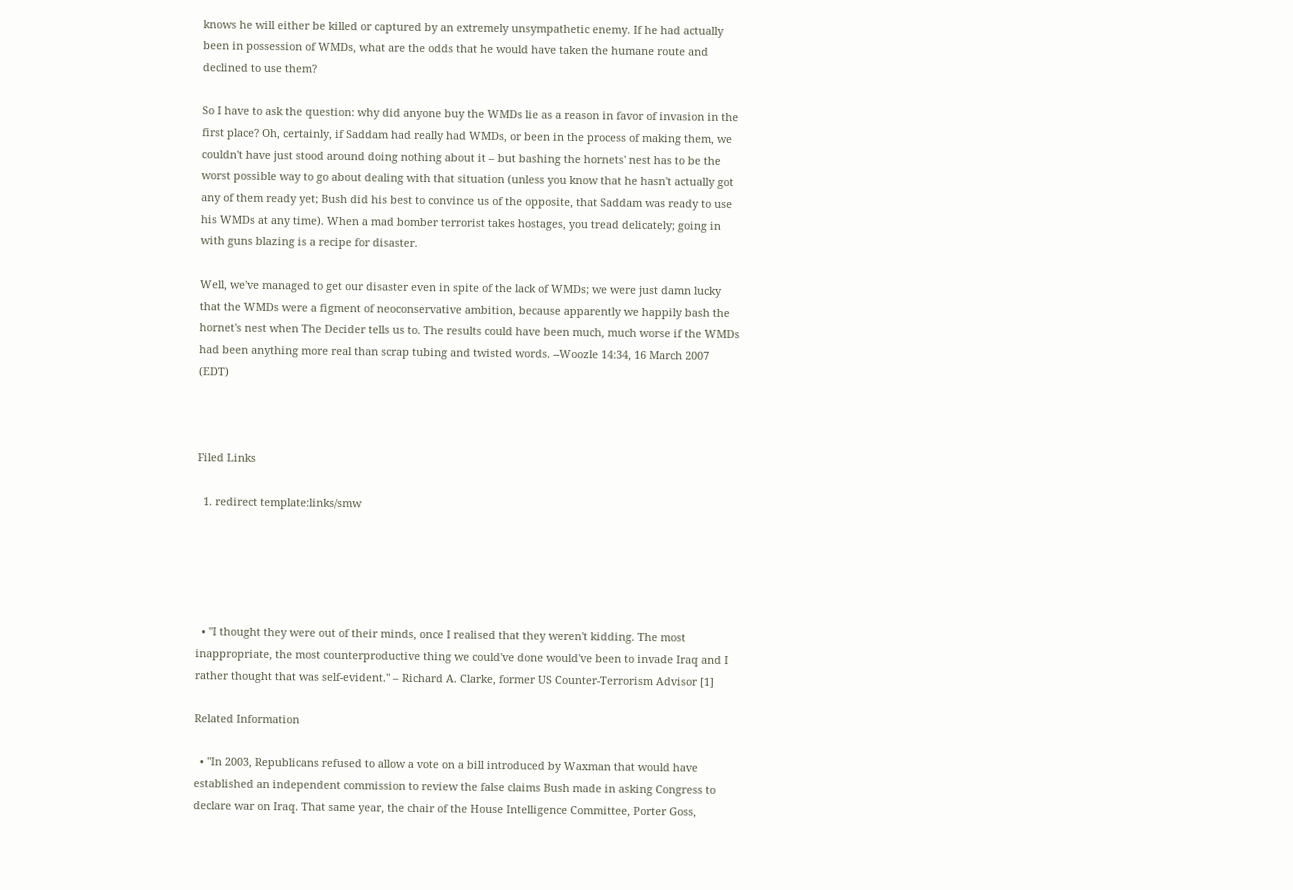knows he will either be killed or captured by an extremely unsympathetic enemy. If he had actually been in possession of WMDs, what are the odds that he would have taken the humane route and declined to use them?

So I have to ask the question: why did anyone buy the WMDs lie as a reason in favor of invasion in the first place? Oh, certainly, if Saddam had really had WMDs, or been in the process of making them, we couldn't have just stood around doing nothing about it – but bashing the hornets' nest has to be the worst possible way to go about dealing with that situation (unless you know that he hasn't actually got any of them ready yet; Bush did his best to convince us of the opposite, that Saddam was ready to use his WMDs at any time). When a mad bomber terrorist takes hostages, you tread delicately; going in with guns blazing is a recipe for disaster.

Well, we've managed to get our disaster even in spite of the lack of WMDs; we were just damn lucky that the WMDs were a figment of neoconservative ambition, because apparently we happily bash the hornet's nest when The Decider tells us to. The results could have been much, much worse if the WMDs had been anything more real than scrap tubing and twisted words. --Woozle 14:34, 16 March 2007 (EDT)



Filed Links

  1. redirect template:links/smw





  • "I thought they were out of their minds, once I realised that they weren't kidding. The most inappropriate, the most counterproductive thing we could've done would've been to invade Iraq and I rather thought that was self-evident." – Richard A. Clarke, former US Counter-Terrorism Advisor [1]

Related Information

  • "In 2003, Republicans refused to allow a vote on a bill introduced by Waxman that would have established an independent commission to review the false claims Bush made in asking Congress to declare war on Iraq. That same year, the chair of the House Intelligence Committee, Porter Goss,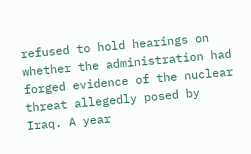refused to hold hearings on whether the administration had forged evidence of the nuclear threat allegedly posed by Iraq. A year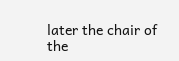later the chair of the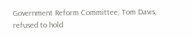Government Reform Committee, Tom Davis, refused to hold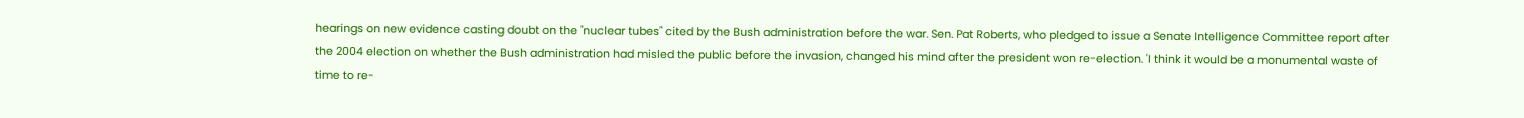hearings on new evidence casting doubt on the "nuclear tubes" cited by the Bush administration before the war. Sen. Pat Roberts, who pledged to issue a Senate Intelligence Committee report after the 2004 election on whether the Bush administration had misled the public before the invasion, changed his mind after the president won re-election. 'I think it would be a monumental waste of time to re-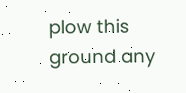plow this ground any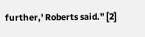further,' Roberts said." [2]